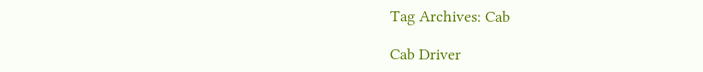Tag Archives: Cab

Cab Driver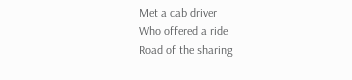Met a cab driver
Who offered a ride
Road of the sharing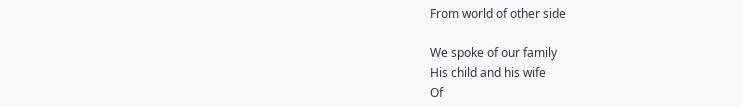From world of other side

We spoke of our family
His child and his wife
Of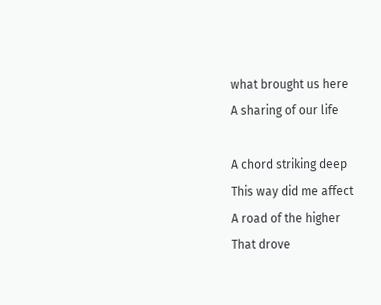what brought us here
A sharing of our life

A chord striking deep
This way did me affect
A road of the higher
That drove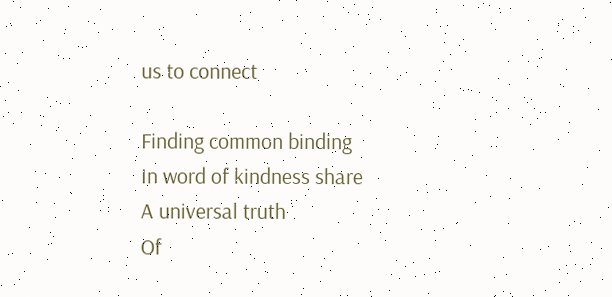us to connect

Finding common binding
In word of kindness share
A universal truth
Of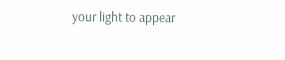your light to appear